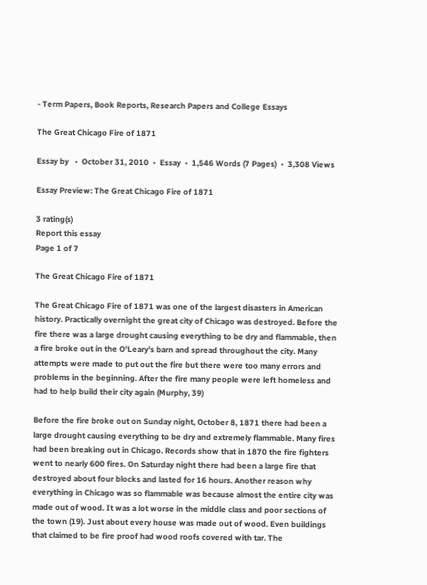- Term Papers, Book Reports, Research Papers and College Essays

The Great Chicago Fire of 1871

Essay by   •  October 31, 2010  •  Essay  •  1,546 Words (7 Pages)  •  3,308 Views

Essay Preview: The Great Chicago Fire of 1871

3 rating(s)
Report this essay
Page 1 of 7

The Great Chicago Fire of 1871

The Great Chicago Fire of 1871 was one of the largest disasters in American history. Practically overnight the great city of Chicago was destroyed. Before the fire there was a large drought causing everything to be dry and flammable, then a fire broke out in the O'Leary's barn and spread throughout the city. Many attempts were made to put out the fire but there were too many errors and problems in the beginning. After the fire many people were left homeless and had to help build their city again (Murphy, 39)

Before the fire broke out on Sunday night, October 8, 1871 there had been a large drought causing everything to be dry and extremely flammable. Many fires had been breaking out in Chicago. Records show that in 1870 the fire fighters went to nearly 600 fires. On Saturday night there had been a large fire that destroyed about four blocks and lasted for 16 hours. Another reason why everything in Chicago was so flammable was because almost the entire city was made out of wood. It was a lot worse in the middle class and poor sections of the town (19). Just about every house was made out of wood. Even buildings that claimed to be fire proof had wood roofs covered with tar. The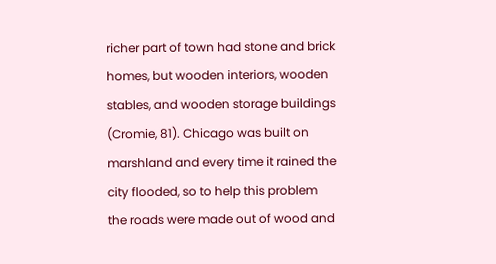richer part of town had stone and brick homes, but wooden interiors, wooden stables, and wooden storage buildings (Cromie, 81). Chicago was built on marshland and every time it rained the city flooded, so to help this problem the roads were made out of wood and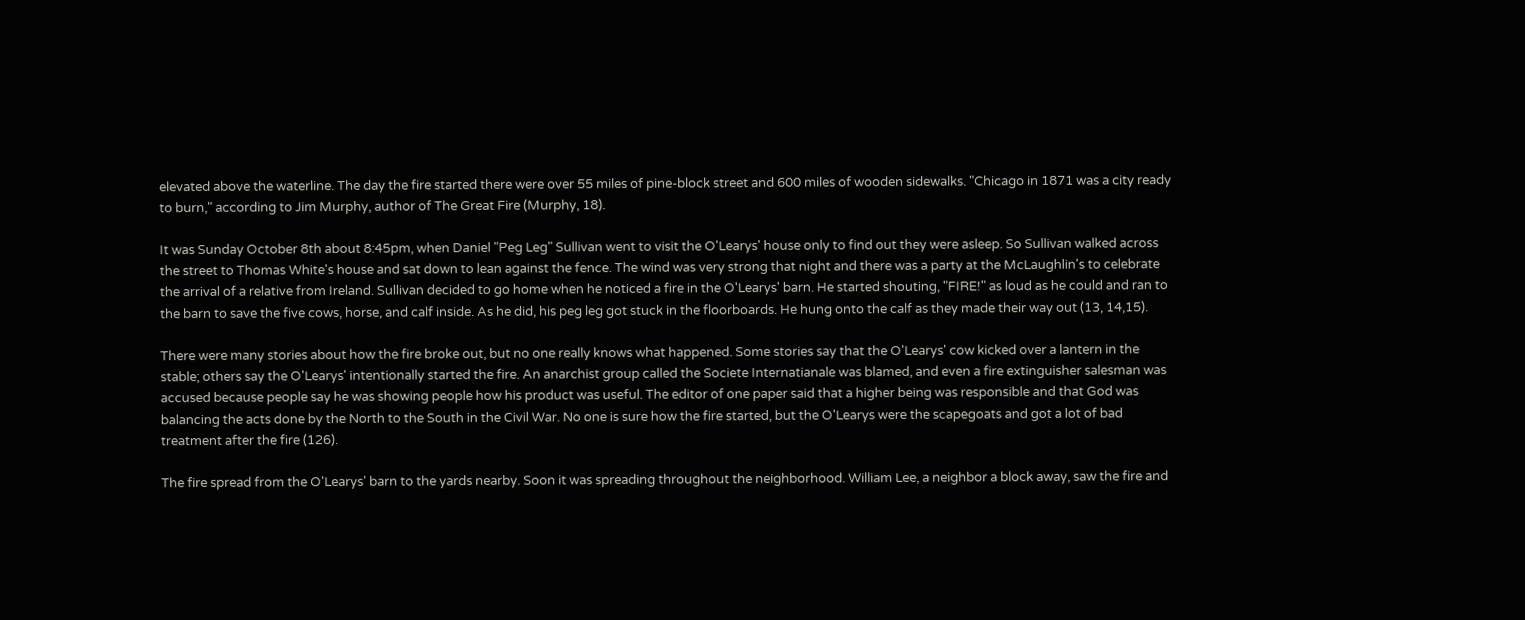elevated above the waterline. The day the fire started there were over 55 miles of pine-block street and 600 miles of wooden sidewalks. "Chicago in 1871 was a city ready to burn," according to Jim Murphy, author of The Great Fire (Murphy, 18).

It was Sunday October 8th about 8:45pm, when Daniel "Peg Leg" Sullivan went to visit the O'Learys' house only to find out they were asleep. So Sullivan walked across the street to Thomas White's house and sat down to lean against the fence. The wind was very strong that night and there was a party at the McLaughlin's to celebrate the arrival of a relative from Ireland. Sullivan decided to go home when he noticed a fire in the O'Learys' barn. He started shouting, "FIRE!" as loud as he could and ran to the barn to save the five cows, horse, and calf inside. As he did, his peg leg got stuck in the floorboards. He hung onto the calf as they made their way out (13, 14,15).

There were many stories about how the fire broke out, but no one really knows what happened. Some stories say that the O'Learys' cow kicked over a lantern in the stable; others say the O'Learys' intentionally started the fire. An anarchist group called the Societe Internatianale was blamed, and even a fire extinguisher salesman was accused because people say he was showing people how his product was useful. The editor of one paper said that a higher being was responsible and that God was balancing the acts done by the North to the South in the Civil War. No one is sure how the fire started, but the O'Learys were the scapegoats and got a lot of bad treatment after the fire (126).

The fire spread from the O'Learys' barn to the yards nearby. Soon it was spreading throughout the neighborhood. William Lee, a neighbor a block away, saw the fire and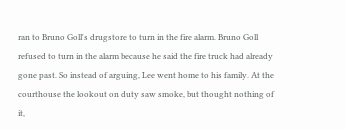ran to Bruno Goll's drugstore to turn in the fire alarm. Bruno Goll refused to turn in the alarm because he said the fire truck had already gone past. So instead of arguing, Lee went home to his family. At the courthouse the lookout on duty saw smoke, but thought nothing of it,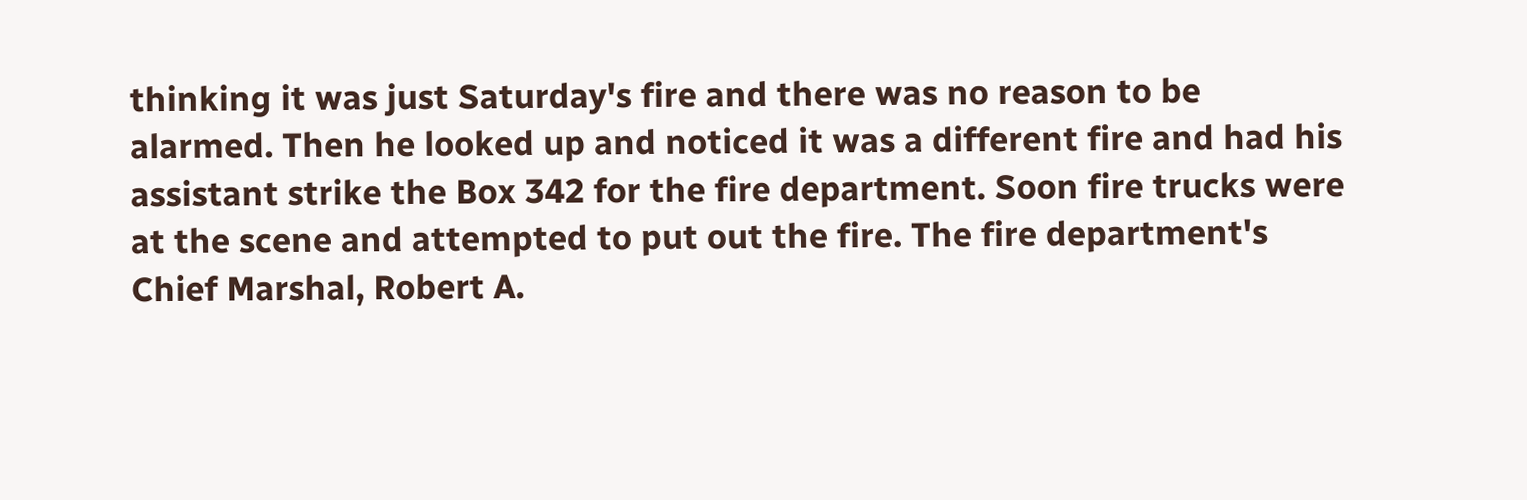thinking it was just Saturday's fire and there was no reason to be alarmed. Then he looked up and noticed it was a different fire and had his assistant strike the Box 342 for the fire department. Soon fire trucks were at the scene and attempted to put out the fire. The fire department's Chief Marshal, Robert A.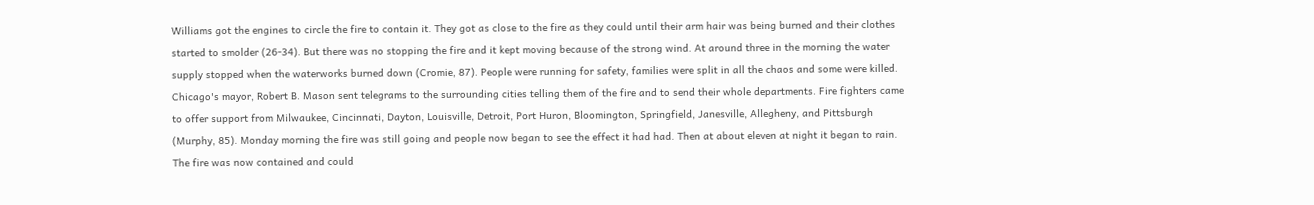Williams got the engines to circle the fire to contain it. They got as close to the fire as they could until their arm hair was being burned and their clothes started to smolder (26-34). But there was no stopping the fire and it kept moving because of the strong wind. At around three in the morning the water supply stopped when the waterworks burned down (Cromie, 87). People were running for safety, families were split in all the chaos and some were killed. Chicago's mayor, Robert B. Mason sent telegrams to the surrounding cities telling them of the fire and to send their whole departments. Fire fighters came to offer support from Milwaukee, Cincinnati, Dayton, Louisville, Detroit, Port Huron, Bloomington, Springfield, Janesville, Allegheny, and Pittsburgh (Murphy, 85). Monday morning the fire was still going and people now began to see the effect it had had. Then at about eleven at night it began to rain. The fire was now contained and could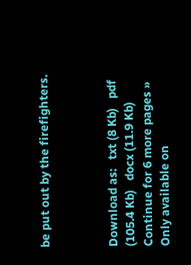be put out by the firefighters.



Download as:   txt (8 Kb)   pdf (105.4 Kb)   docx (11.9 Kb)
Continue for 6 more pages »
Only available on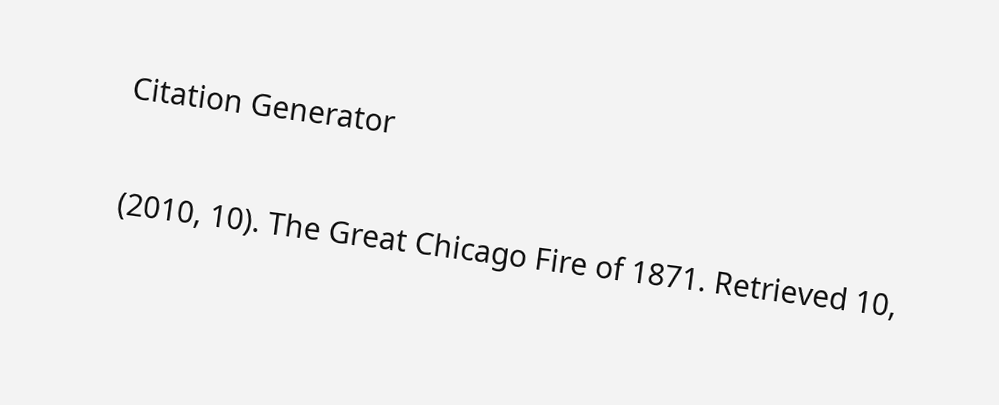Citation Generator

(2010, 10). The Great Chicago Fire of 1871. Retrieved 10,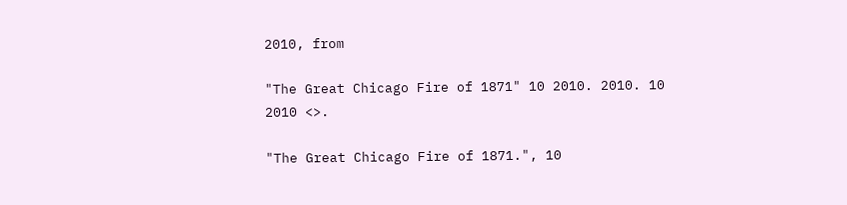2010, from

"The Great Chicago Fire of 1871" 10 2010. 2010. 10 2010 <>.

"The Great Chicago Fire of 1871.", 10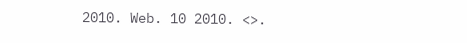2010. Web. 10 2010. <>.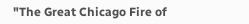"The Great Chicago Fire of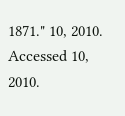1871." 10, 2010. Accessed 10, 2010.